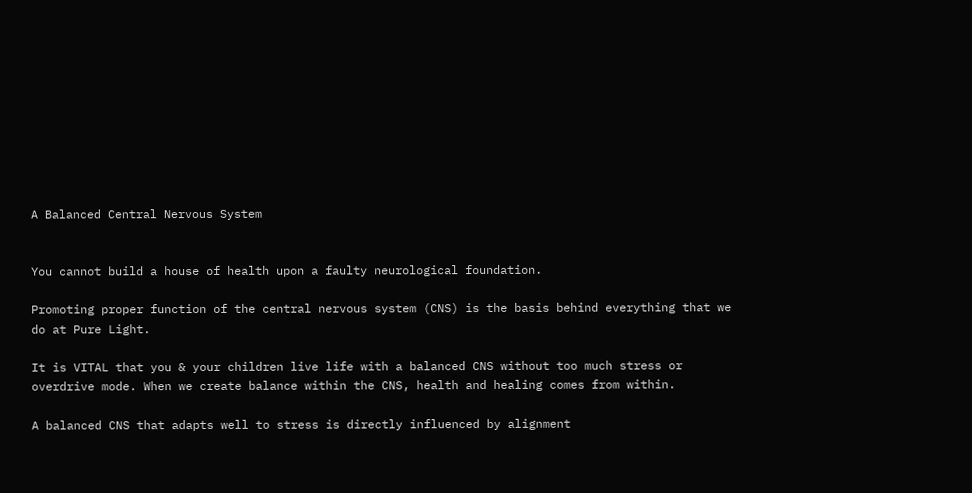A Balanced Central Nervous System


You cannot build a house of health upon a faulty neurological foundation.

Promoting proper function of the central nervous system (CNS) is the basis behind everything that we do at Pure Light.

It is VITAL that you & your children live life with a balanced CNS without too much stress or overdrive mode. When we create balance within the CNS, health and healing comes from within.

A balanced CNS that adapts well to stress is directly influenced by alignment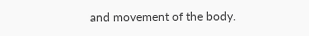and movement of the body.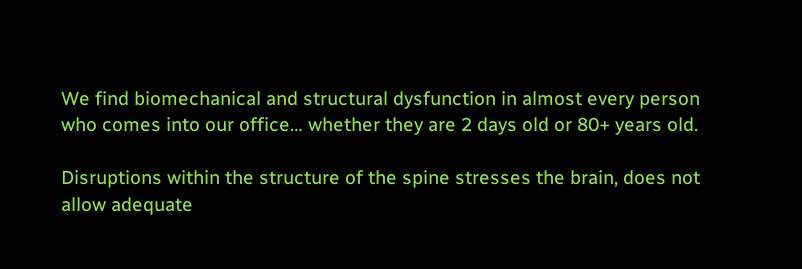We find biomechanical and structural dysfunction in almost every person who comes into our office… whether they are 2 days old or 80+ years old.

Disruptions within the structure of the spine stresses the brain, does not allow adequate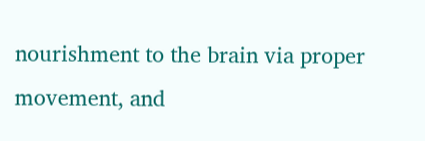nourishment to the brain via proper movement, and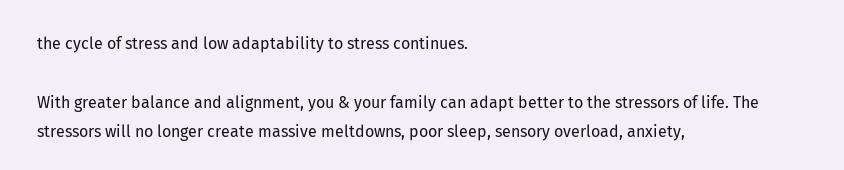the cycle of stress and low adaptability to stress continues.

With greater balance and alignment, you & your family can adapt better to the stressors of life. The stressors will no longer create massive meltdowns, poor sleep, sensory overload, anxiety,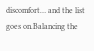discomfort… and the list goes on.Balancing the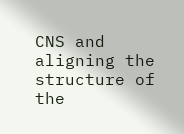CNS and aligning the structure of the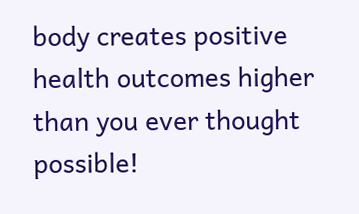body creates positive health outcomes higher than you ever thought possible!